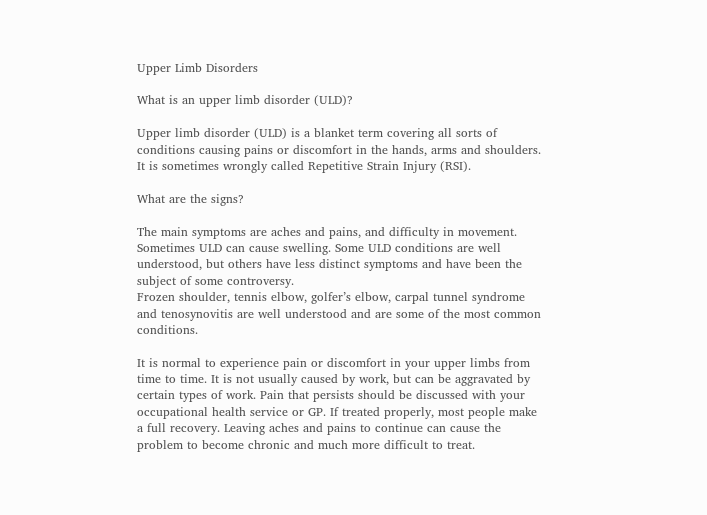Upper Limb Disorders

What is an upper limb disorder (ULD)?

Upper limb disorder (ULD) is a blanket term covering all sorts of conditions causing pains or discomfort in the hands, arms and shoulders. It is sometimes wrongly called Repetitive Strain Injury (RSI).

What are the signs?

The main symptoms are aches and pains, and difficulty in movement. Sometimes ULD can cause swelling. Some ULD conditions are well understood, but others have less distinct symptoms and have been the subject of some controversy.
Frozen shoulder, tennis elbow, golfer’s elbow, carpal tunnel syndrome and tenosynovitis are well understood and are some of the most common conditions.

It is normal to experience pain or discomfort in your upper limbs from time to time. It is not usually caused by work, but can be aggravated by certain types of work. Pain that persists should be discussed with your occupational health service or GP. If treated properly, most people make a full recovery. Leaving aches and pains to continue can cause the problem to become chronic and much more difficult to treat.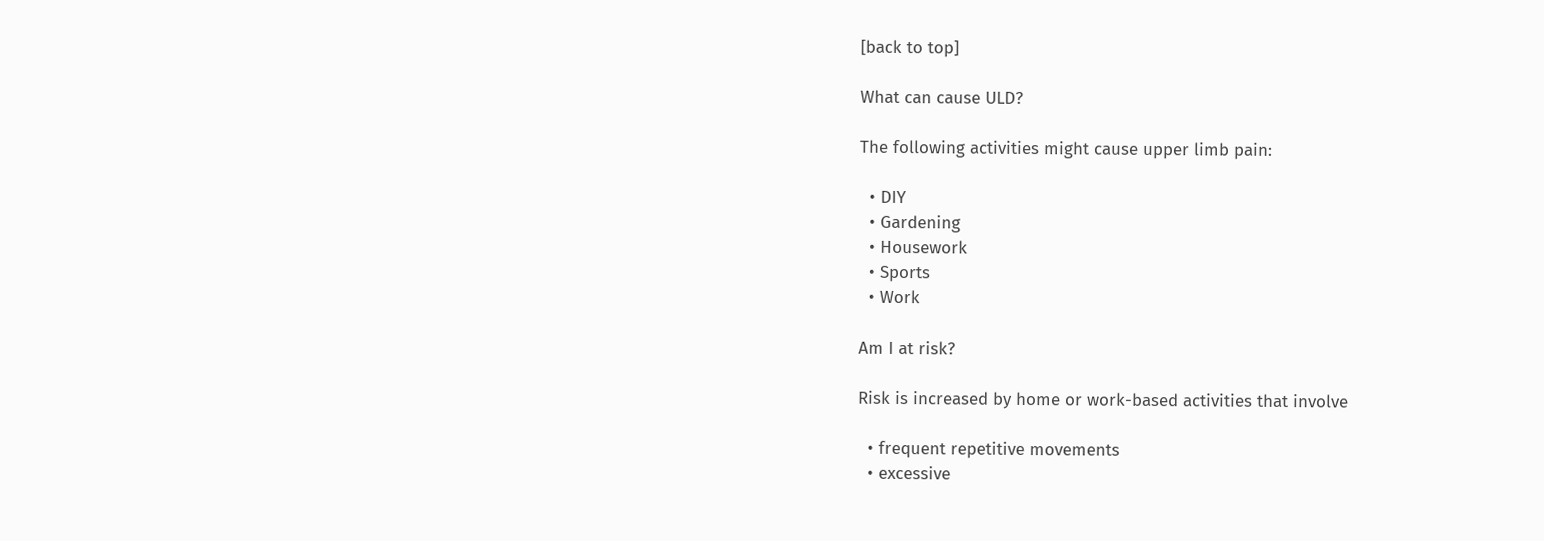[back to top]

What can cause ULD?

The following activities might cause upper limb pain:

  • DIY
  • Gardening
  • Housework
  • Sports
  • Work

Am I at risk?

Risk is increased by home or work-based activities that involve

  • frequent repetitive movements
  • excessive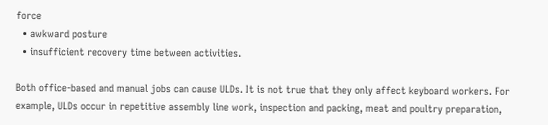force
  • awkward posture
  • insufficient recovery time between activities.

Both office-based and manual jobs can cause ULDs. It is not true that they only affect keyboard workers. For example, ULDs occur in repetitive assembly line work, inspection and packing, meat and poultry preparation,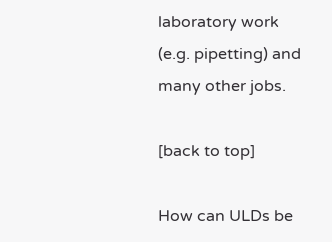laboratory work (e.g. pipetting) and many other jobs.

[back to top]

How can ULDs be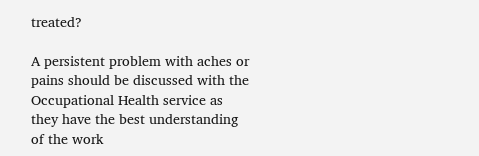treated?

A persistent problem with aches or pains should be discussed with the Occupational Health service as they have the best understanding of the work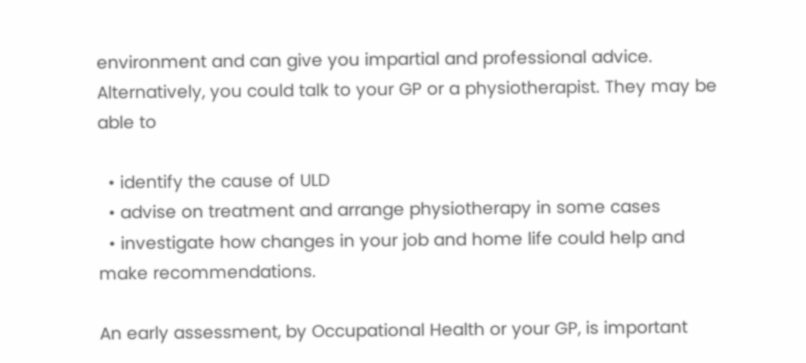environment and can give you impartial and professional advice. Alternatively, you could talk to your GP or a physiotherapist. They may be able to

  • identify the cause of ULD
  • advise on treatment and arrange physiotherapy in some cases
  • investigate how changes in your job and home life could help and make recommendations.

An early assessment, by Occupational Health or your GP, is important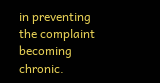in preventing the complaint becoming chronic.